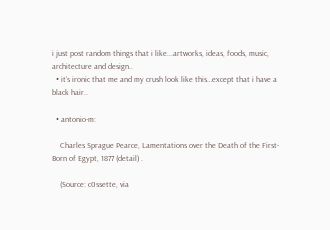i just post random things that i like...artworks, ideas, foods, music, architecture and design..
  • it’s ironic that me and my crush look like this…except that i have a black hair..

  • antonio-m:

    Charles Sprague Pearce, Lamentations over the Death of the First-Born of Egypt, 1877 (detail) .

    (Source: c0ssette, via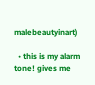malebeautyinart)

  • this is my alarm tone! gives me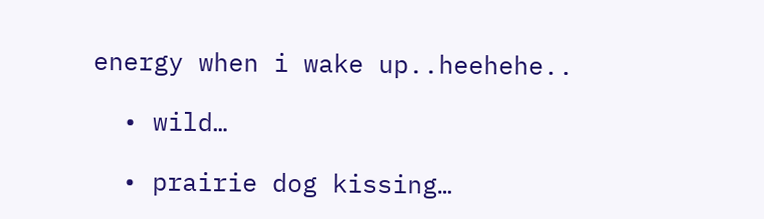energy when i wake up..heehehe..

  • wild…

  • prairie dog kissing…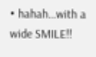• hahah…with a wide SMILE!!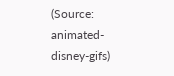(Source: animated-disney-gifs)